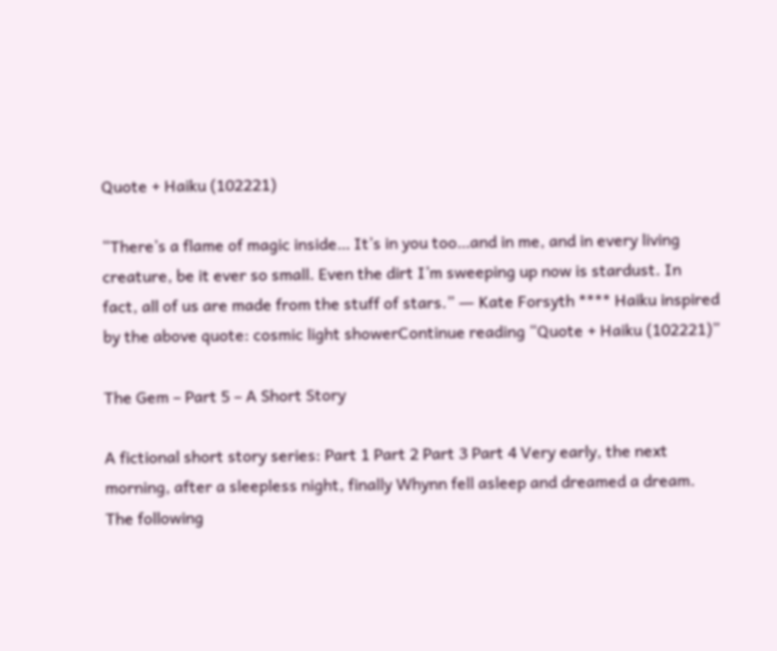Quote + Haiku (102221)

“There’s a flame of magic inside… It’s in you too…and in me, and in every living creature, be it ever so small. Even the dirt I’m sweeping up now is stardust. In fact, all of us are made from the stuff of stars.” ― Kate Forsyth **** Haiku inspired by the above quote: cosmic light showerContinue reading “Quote + Haiku (102221)”

The Gem – Part 5 – A Short Story

A fictional short story series: Part 1 Part 2 Part 3 Part 4 Very early, the next morning, after a sleepless night, finally Whynn fell asleep and dreamed a dream. The following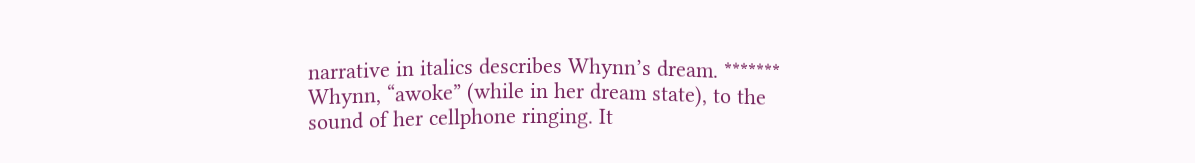narrative in italics describes Whynn’s dream. ******* Whynn, “awoke” (while in her dream state), to the sound of her cellphone ringing. It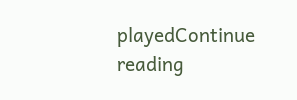playedContinue reading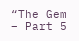“The Gem – Part 5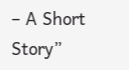– A Short Story”